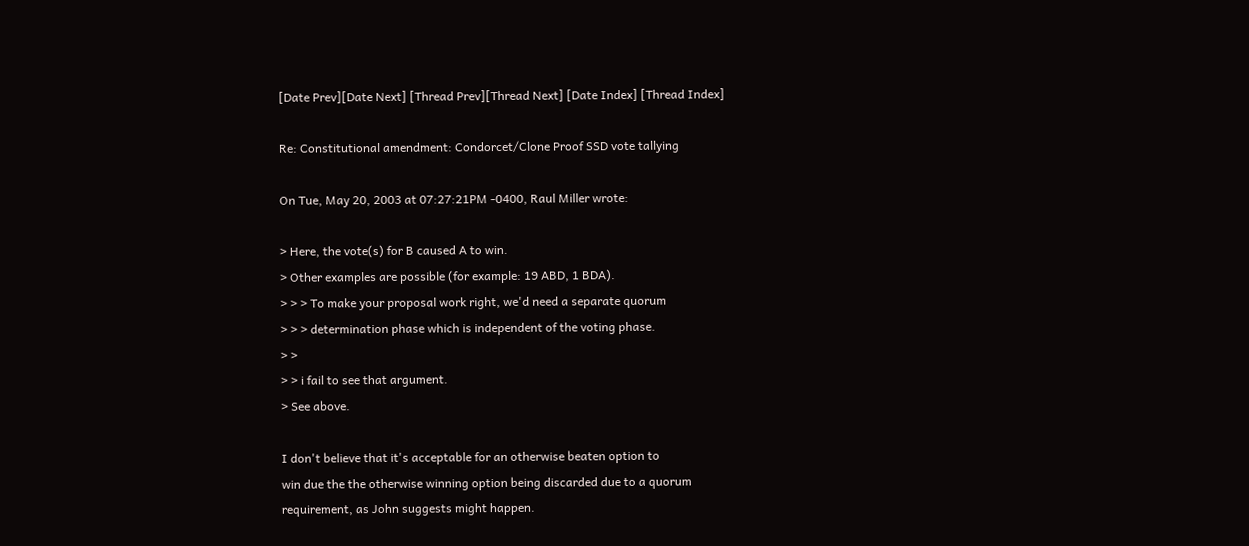[Date Prev][Date Next] [Thread Prev][Thread Next] [Date Index] [Thread Index]

Re: Constitutional amendment: Condorcet/Clone Proof SSD vote tallying

On Tue, May 20, 2003 at 07:27:21PM -0400, Raul Miller wrote:

> Here, the vote(s) for B caused A to win.
> Other examples are possible (for example: 19 ABD, 1 BDA).
> > > To make your proposal work right, we'd need a separate quorum
> > > determination phase which is independent of the voting phase.
> >
> > i fail to see that argument.
> See above.

I don't believe that it's acceptable for an otherwise beaten option to
win due the the otherwise winning option being discarded due to a quorum
requirement, as John suggests might happen.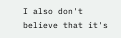I also don't believe that it's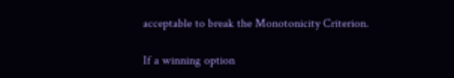acceptable to break the Monotonicity Criterion.

If a winning option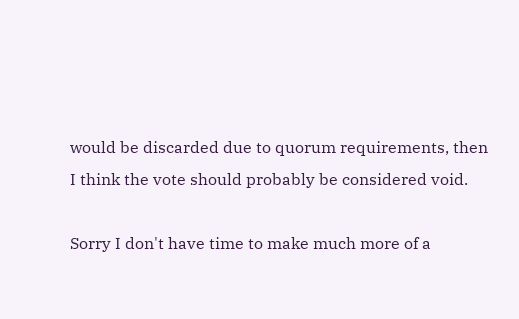would be discarded due to quorum requirements, then
I think the vote should probably be considered void.

Sorry I don't have time to make much more of a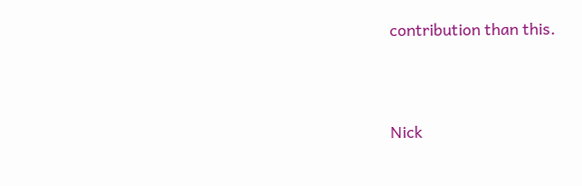contribution than this.



Nick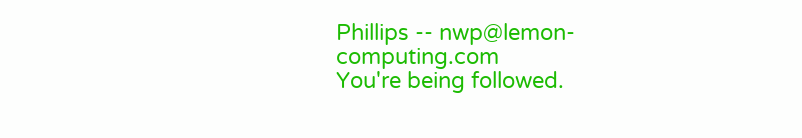Phillips -- nwp@lemon-computing.com
You're being followed.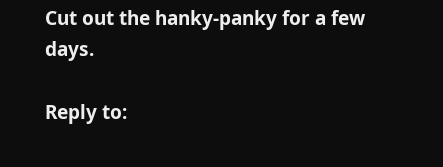Cut out the hanky-panky for a few days.

Reply to: